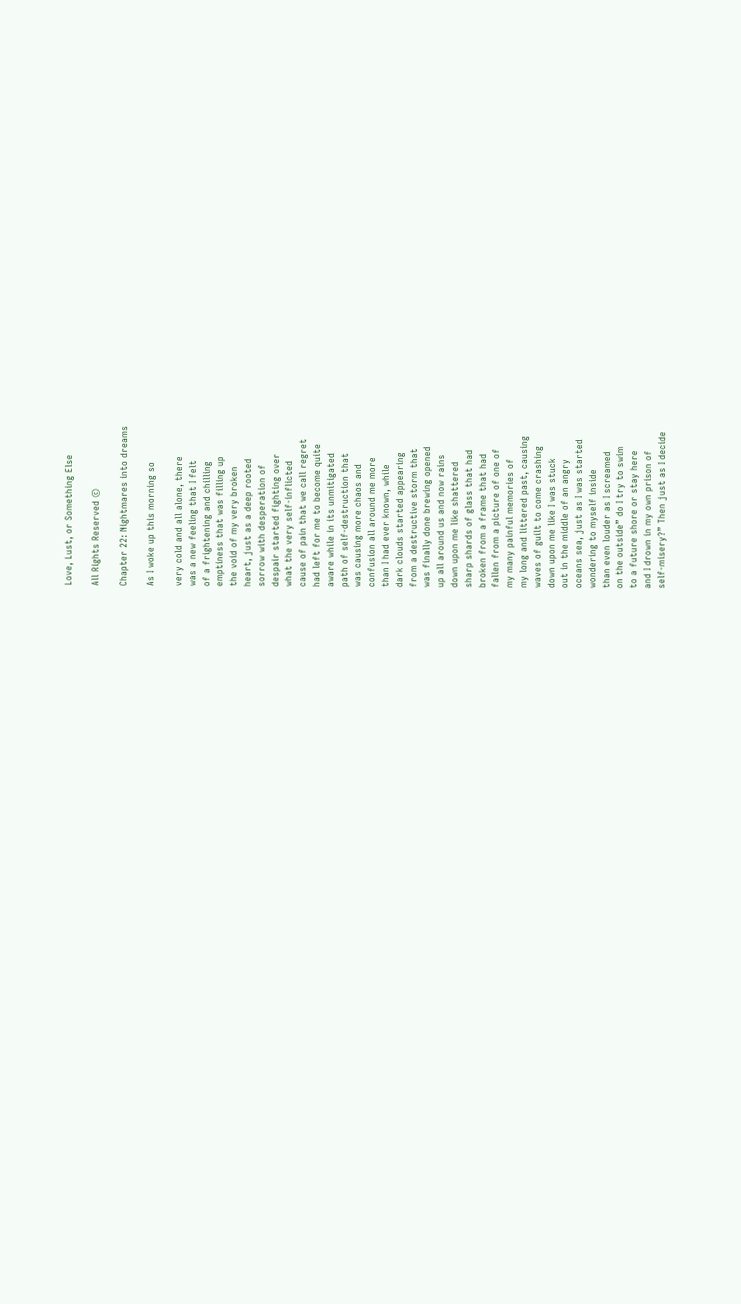Love, Lust, or Something Else

All Rights Reserved ©

Chapter 22: Nightmares into dreams

As I woke up this morning so

very cold and all alone, there
was a new feeling that I felt
of a frightening and chilling
emptiness that was filling up
the void of my very broken
heart, just as a deep rooted
sorrow with desperation of
despair started fighting over
what the very self-inflicted
cause of pain that we call regret
had left for me to become quite
aware while in its unmitigated
path of self-destruction that
was causing more chaos and
confusion all around me more
than I had ever known, while
dark clouds started appearing
from a destructive storm that
was finally done brewing opened
up all around us and now rains
down upon me like shattered
sharp shards of glass that had
broken from a frame that had
fallen from a picture of one of
my many painful memories of
my long and littered past, causing
waves of guilt to come crashing
down upon me like I was stuck
out in the middle of an angry
oceans sea, just as I was started
wondering to myself inside
than even louder as I screamed
on the outside” do I try to swim
to a future shore or stay here
and I drown in my own prison of
self-misery?” Then just as I decide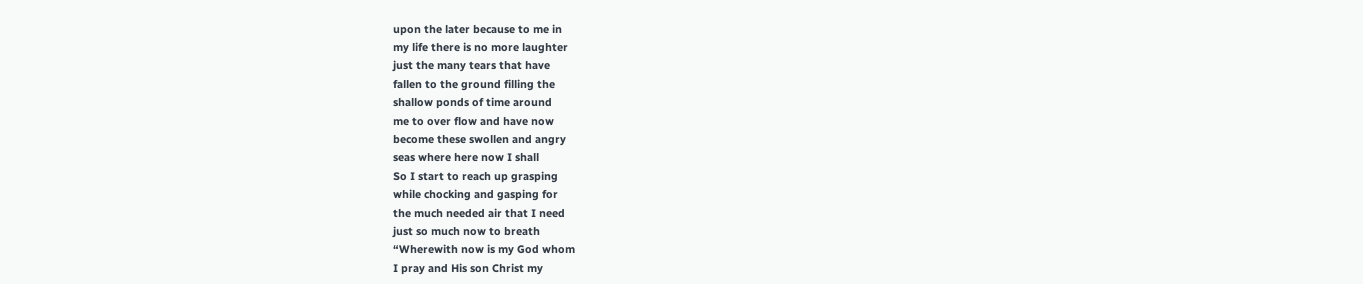upon the later because to me in
my life there is no more laughter
just the many tears that have
fallen to the ground filling the
shallow ponds of time around
me to over flow and have now
become these swollen and angry
seas where here now I shall
So I start to reach up grasping
while chocking and gasping for
the much needed air that I need
just so much now to breath
“Wherewith now is my God whom
I pray and His son Christ my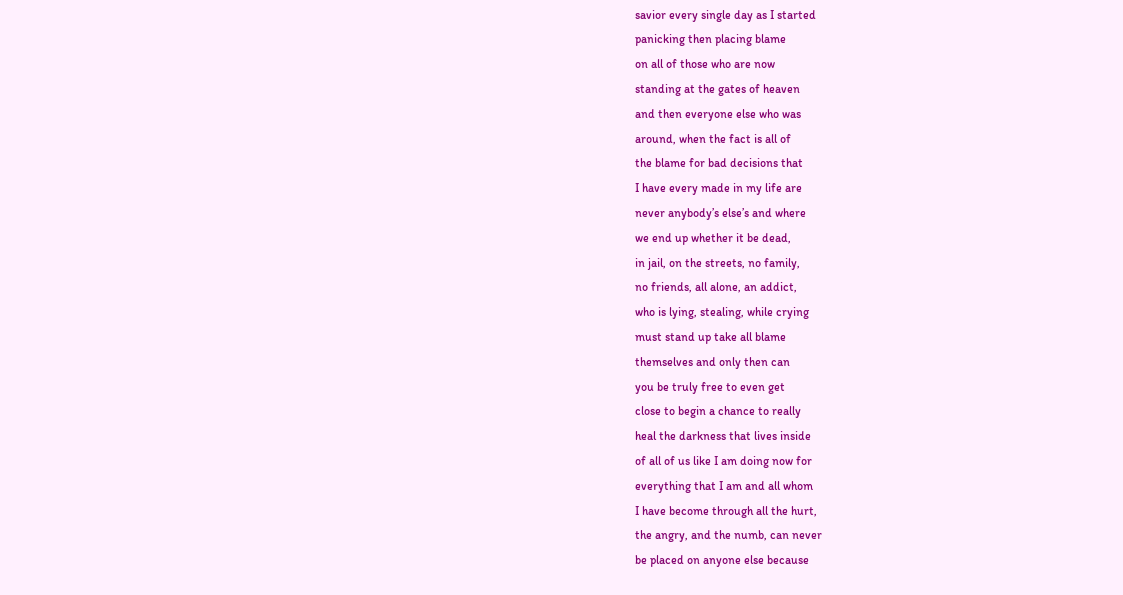savior every single day as I started
panicking then placing blame
on all of those who are now
standing at the gates of heaven
and then everyone else who was
around, when the fact is all of
the blame for bad decisions that
I have every made in my life are
never anybody’s else’s and where
we end up whether it be dead,
in jail, on the streets, no family,
no friends, all alone, an addict,
who is lying, stealing, while crying
must stand up take all blame
themselves and only then can
you be truly free to even get
close to begin a chance to really
heal the darkness that lives inside
of all of us like I am doing now for
everything that I am and all whom
I have become through all the hurt,
the angry, and the numb, can never
be placed on anyone else because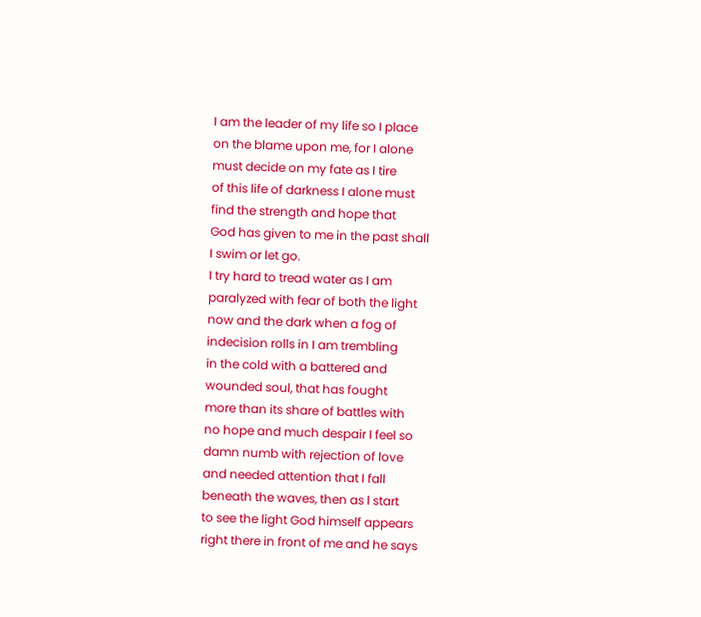I am the leader of my life so I place
on the blame upon me, for I alone
must decide on my fate as I tire
of this life of darkness I alone must
find the strength and hope that
God has given to me in the past shall
I swim or let go.
I try hard to tread water as I am
paralyzed with fear of both the light
now and the dark when a fog of
indecision rolls in I am trembling
in the cold with a battered and
wounded soul, that has fought
more than its share of battles with
no hope and much despair I feel so
damn numb with rejection of love
and needed attention that I fall
beneath the waves, then as l start
to see the light God himself appears
right there in front of me and he says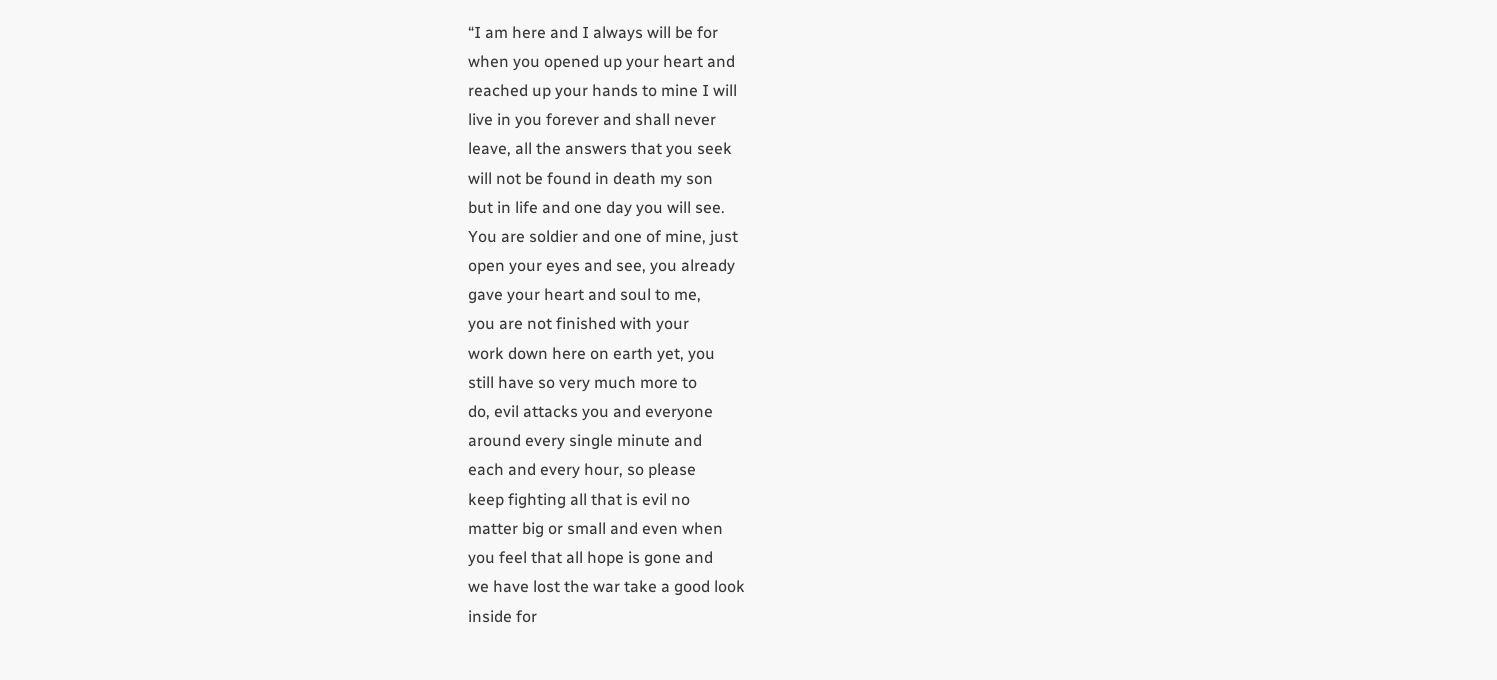“I am here and I always will be for
when you opened up your heart and
reached up your hands to mine I will
live in you forever and shall never
leave, all the answers that you seek
will not be found in death my son
but in life and one day you will see.
You are soldier and one of mine, just
open your eyes and see, you already
gave your heart and soul to me,
you are not finished with your
work down here on earth yet, you
still have so very much more to
do, evil attacks you and everyone
around every single minute and
each and every hour, so please
keep fighting all that is evil no
matter big or small and even when
you feel that all hope is gone and
we have lost the war take a good look
inside for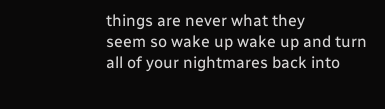things are never what they
seem so wake up wake up and turn
all of your nightmares back into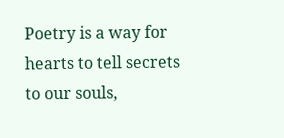Poetry is a way for hearts to tell secrets to our souls,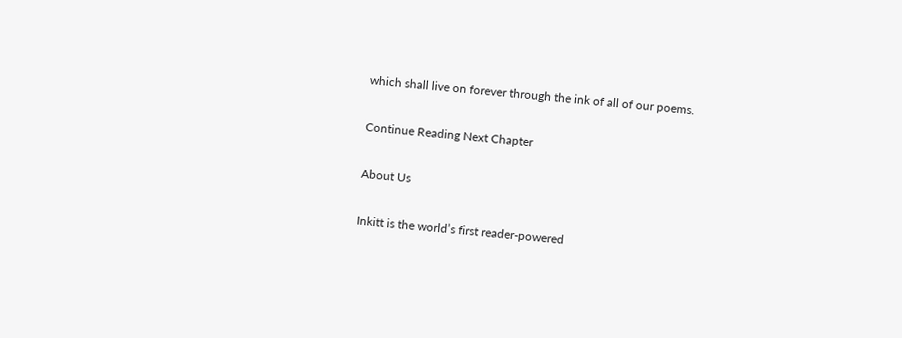which shall live on forever through the ink of all of our poems.

Continue Reading Next Chapter

About Us

Inkitt is the world’s first reader-powered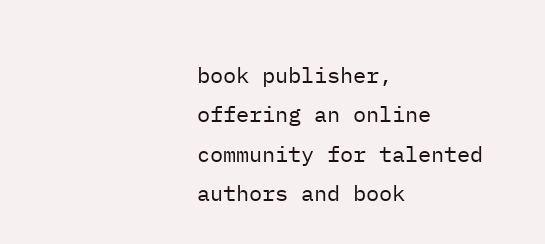book publisher, offering an online community for talented authors and book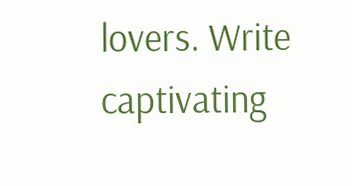lovers. Write captivating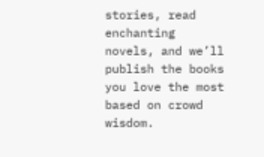stories, read enchanting novels, and we’ll publish the books you love the most based on crowd wisdom.